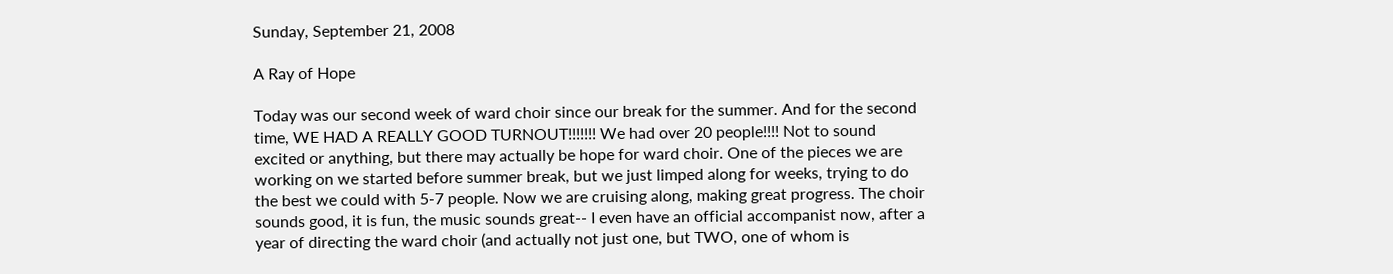Sunday, September 21, 2008

A Ray of Hope

Today was our second week of ward choir since our break for the summer. And for the second time, WE HAD A REALLY GOOD TURNOUT!!!!!!! We had over 20 people!!!! Not to sound excited or anything, but there may actually be hope for ward choir. One of the pieces we are working on we started before summer break, but we just limped along for weeks, trying to do the best we could with 5-7 people. Now we are cruising along, making great progress. The choir sounds good, it is fun, the music sounds great-- I even have an official accompanist now, after a year of directing the ward choir (and actually not just one, but TWO, one of whom is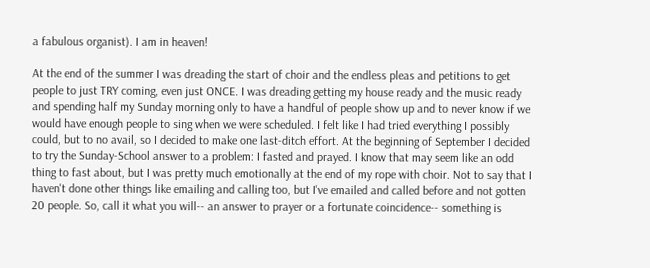a fabulous organist). I am in heaven!

At the end of the summer I was dreading the start of choir and the endless pleas and petitions to get people to just TRY coming, even just ONCE. I was dreading getting my house ready and the music ready and spending half my Sunday morning only to have a handful of people show up and to never know if we would have enough people to sing when we were scheduled. I felt like I had tried everything I possibly could, but to no avail, so I decided to make one last-ditch effort. At the beginning of September I decided to try the Sunday-School answer to a problem: I fasted and prayed. I know that may seem like an odd thing to fast about, but I was pretty much emotionally at the end of my rope with choir. Not to say that I haven't done other things like emailing and calling too, but I've emailed and called before and not gotten 20 people. So, call it what you will-- an answer to prayer or a fortunate coincidence-- something is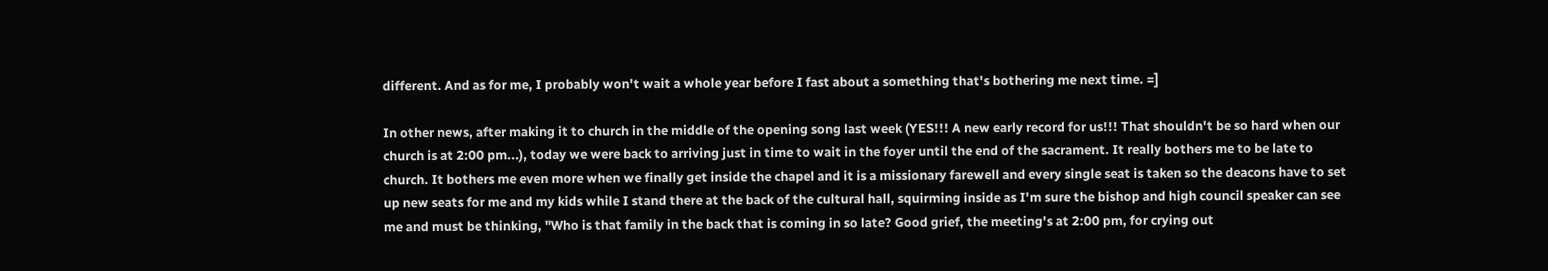different. And as for me, I probably won't wait a whole year before I fast about a something that's bothering me next time. =]

In other news, after making it to church in the middle of the opening song last week (YES!!! A new early record for us!!! That shouldn't be so hard when our church is at 2:00 pm...), today we were back to arriving just in time to wait in the foyer until the end of the sacrament. It really bothers me to be late to church. It bothers me even more when we finally get inside the chapel and it is a missionary farewell and every single seat is taken so the deacons have to set up new seats for me and my kids while I stand there at the back of the cultural hall, squirming inside as I'm sure the bishop and high council speaker can see me and must be thinking, "Who is that family in the back that is coming in so late? Good grief, the meeting's at 2:00 pm, for crying out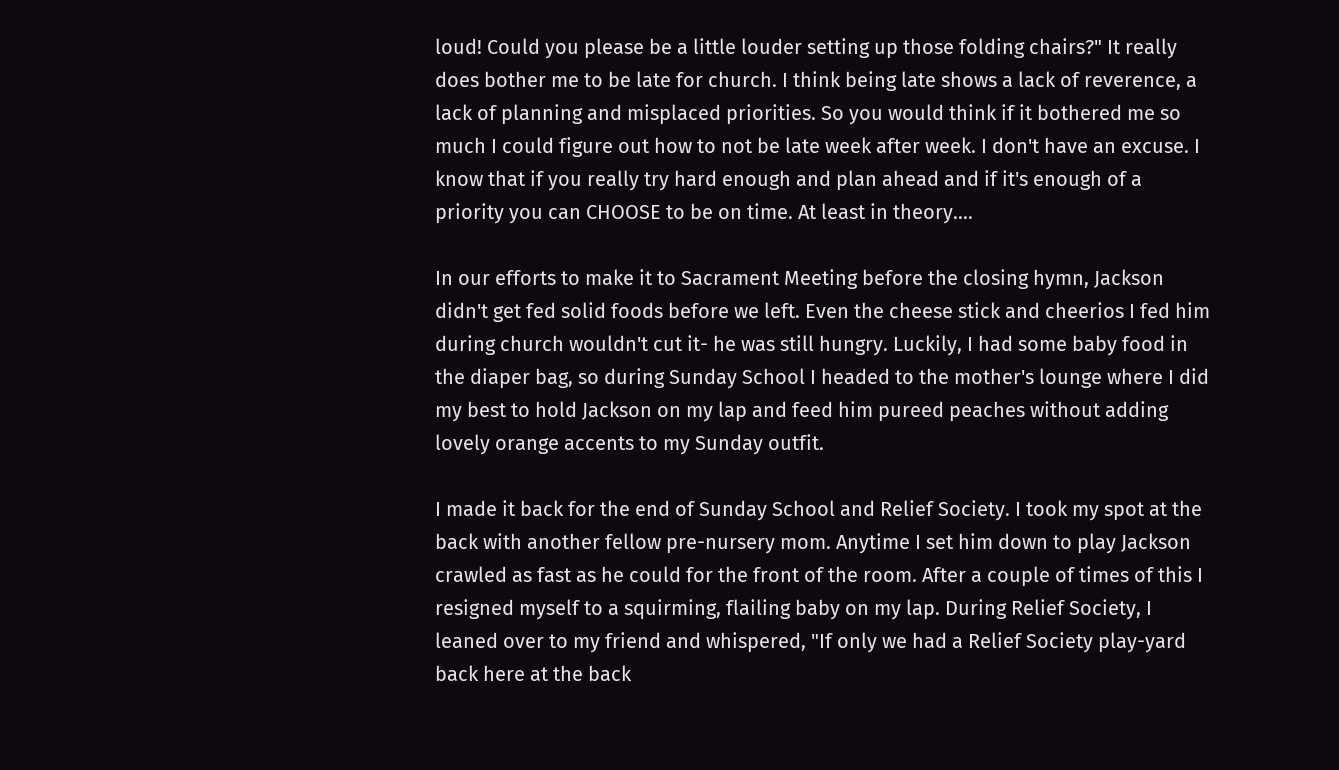loud! Could you please be a little louder setting up those folding chairs?" It really does bother me to be late for church. I think being late shows a lack of reverence, a lack of planning and misplaced priorities. So you would think if it bothered me so much I could figure out how to not be late week after week. I don't have an excuse. I know that if you really try hard enough and plan ahead and if it's enough of a priority you can CHOOSE to be on time. At least in theory....

In our efforts to make it to Sacrament Meeting before the closing hymn, Jackson didn't get fed solid foods before we left. Even the cheese stick and cheerios I fed him during church wouldn't cut it- he was still hungry. Luckily, I had some baby food in the diaper bag, so during Sunday School I headed to the mother's lounge where I did my best to hold Jackson on my lap and feed him pureed peaches without adding lovely orange accents to my Sunday outfit.

I made it back for the end of Sunday School and Relief Society. I took my spot at the back with another fellow pre-nursery mom. Anytime I set him down to play Jackson crawled as fast as he could for the front of the room. After a couple of times of this I resigned myself to a squirming, flailing baby on my lap. During Relief Society, I leaned over to my friend and whispered, "If only we had a Relief Society play-yard back here at the back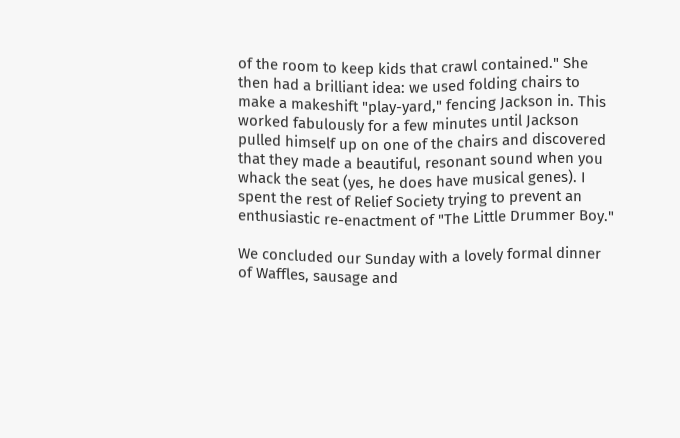of the room to keep kids that crawl contained." She then had a brilliant idea: we used folding chairs to make a makeshift "play-yard," fencing Jackson in. This worked fabulously for a few minutes until Jackson pulled himself up on one of the chairs and discovered that they made a beautiful, resonant sound when you whack the seat (yes, he does have musical genes). I spent the rest of Relief Society trying to prevent an enthusiastic re-enactment of "The Little Drummer Boy."

We concluded our Sunday with a lovely formal dinner of Waffles, sausage and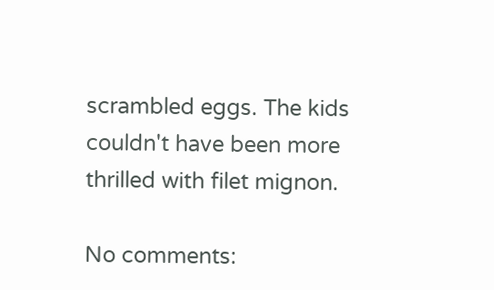scrambled eggs. The kids couldn't have been more thrilled with filet mignon.

No comments: